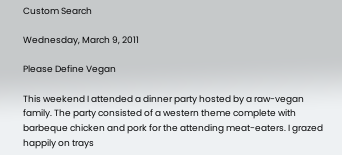Custom Search

Wednesday, March 9, 2011

Please Define Vegan

This weekend I attended a dinner party hosted by a raw-vegan family. The party consisted of a western theme complete with barbeque chicken and pork for the attending meat-eaters. I grazed happily on trays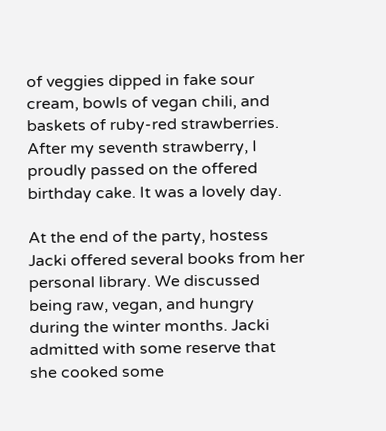of veggies dipped in fake sour cream, bowls of vegan chili, and baskets of ruby-red strawberries. After my seventh strawberry, I proudly passed on the offered birthday cake. It was a lovely day.

At the end of the party, hostess Jacki offered several books from her personal library. We discussed being raw, vegan, and hungry during the winter months. Jacki admitted with some reserve that she cooked some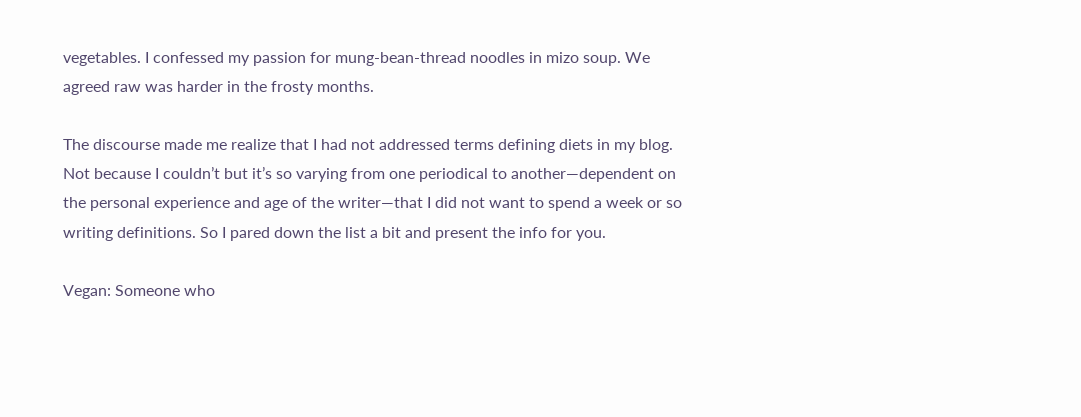vegetables. I confessed my passion for mung-bean-thread noodles in mizo soup. We agreed raw was harder in the frosty months.

The discourse made me realize that I had not addressed terms defining diets in my blog. Not because I couldn’t but it’s so varying from one periodical to another—dependent on the personal experience and age of the writer—that I did not want to spend a week or so writing definitions. So I pared down the list a bit and present the info for you.

Vegan: Someone who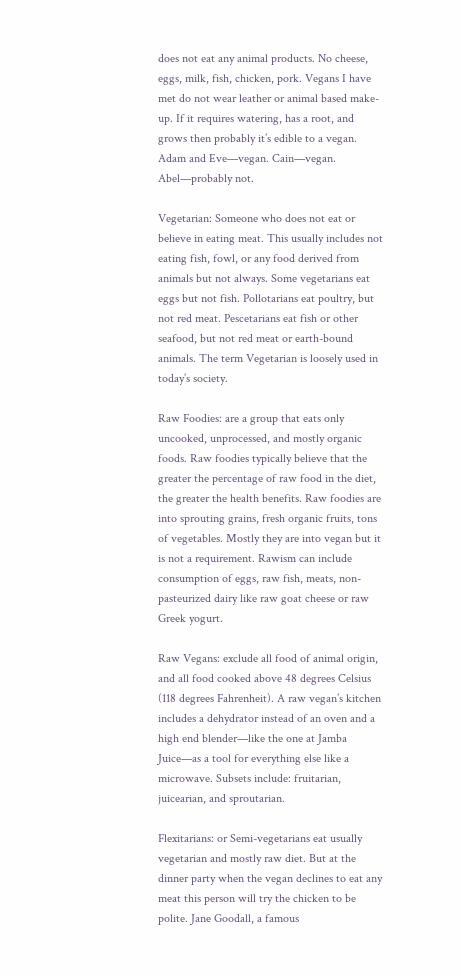does not eat any animal products. No cheese, eggs, milk, fish, chicken, pork. Vegans I have met do not wear leather or animal based make-up. If it requires watering, has a root, and grows then probably it’s edible to a vegan. Adam and Eve—vegan. Cain—vegan. Abel—probably not.

Vegetarian: Someone who does not eat or believe in eating meat. This usually includes not eating fish, fowl, or any food derived from animals but not always. Some vegetarians eat eggs but not fish. Pollotarians eat poultry, but not red meat. Pescetarians eat fish or other seafood, but not red meat or earth-bound animals. The term Vegetarian is loosely used in today’s society.

Raw Foodies: are a group that eats only uncooked, unprocessed, and mostly organic foods. Raw foodies typically believe that the greater the percentage of raw food in the diet, the greater the health benefits. Raw foodies are into sprouting grains, fresh organic fruits, tons of vegetables. Mostly they are into vegan but it is not a requirement. Rawism can include consumption of eggs, raw fish, meats, non-pasteurized dairy like raw goat cheese or raw Greek yogurt.

Raw Vegans: exclude all food of animal origin, and all food cooked above 48 degrees Celsius (118 degrees Fahrenheit). A raw vegan’s kitchen includes a dehydrator instead of an oven and a high end blender—like the one at Jamba Juice—as a tool for everything else like a microwave. Subsets include: fruitarian, juicearian, and sproutarian.

Flexitarians: or Semi-vegetarians eat usually vegetarian and mostly raw diet. But at the dinner party when the vegan declines to eat any meat this person will try the chicken to be polite. Jane Goodall, a famous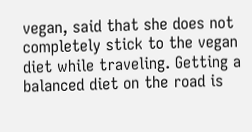vegan, said that she does not completely stick to the vegan diet while traveling. Getting a balanced diet on the road is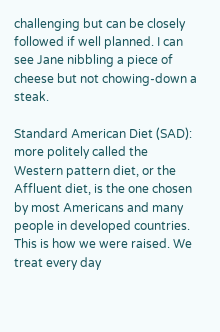challenging but can be closely followed if well planned. I can see Jane nibbling a piece of cheese but not chowing-down a steak.

Standard American Diet (SAD): more politely called the Western pattern diet, or the Affluent diet, is the one chosen by most Americans and many people in developed countries. This is how we were raised. We treat every day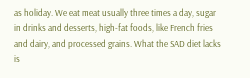as holiday. We eat meat usually three times a day, sugar in drinks and desserts, high-fat foods, like French fries and dairy, and processed grains. What the SAD diet lacks is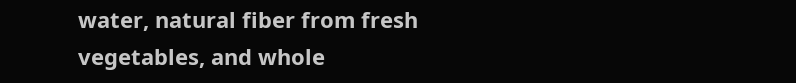water, natural fiber from fresh vegetables, and whole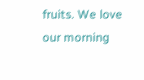fruits. We love our morning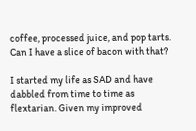coffee, processed juice, and pop tarts. Can I have a slice of bacon with that?

I started my life as SAD and have dabbled from time to time as flextarian. Given my improved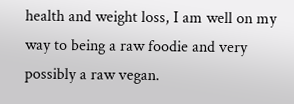health and weight loss, I am well on my way to being a raw foodie and very possibly a raw vegan.